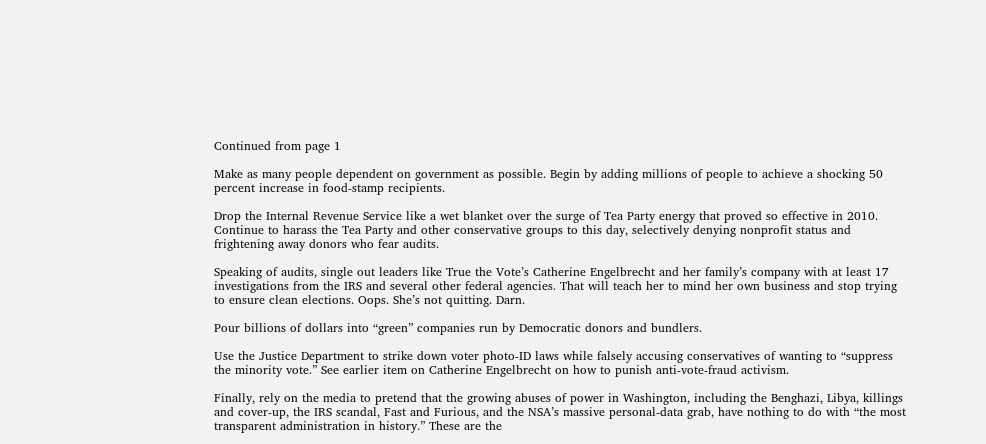Continued from page 1

Make as many people dependent on government as possible. Begin by adding millions of people to achieve a shocking 50 percent increase in food-stamp recipients.

Drop the Internal Revenue Service like a wet blanket over the surge of Tea Party energy that proved so effective in 2010. Continue to harass the Tea Party and other conservative groups to this day, selectively denying nonprofit status and frightening away donors who fear audits.

Speaking of audits, single out leaders like True the Vote’s Catherine Engelbrecht and her family’s company with at least 17 investigations from the IRS and several other federal agencies. That will teach her to mind her own business and stop trying to ensure clean elections. Oops. She’s not quitting. Darn.

Pour billions of dollars into “green” companies run by Democratic donors and bundlers.

Use the Justice Department to strike down voter photo-ID laws while falsely accusing conservatives of wanting to “suppress the minority vote.” See earlier item on Catherine Engelbrecht on how to punish anti-vote-fraud activism.

Finally, rely on the media to pretend that the growing abuses of power in Washington, including the Benghazi, Libya, killings and cover-up, the IRS scandal, Fast and Furious, and the NSA’s massive personal-data grab, have nothing to do with “the most transparent administration in history.” These are the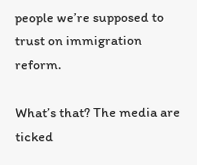people we’re supposed to trust on immigration reform.

What’s that? The media are ticked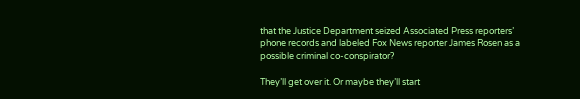that the Justice Department seized Associated Press reporters’ phone records and labeled Fox News reporter James Rosen as a possible criminal co-conspirator?

They’ll get over it. Or maybe they’ll start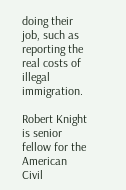doing their job, such as reporting the real costs of illegal immigration.

Robert Knight is senior fellow for the American Civil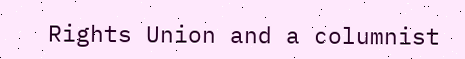Rights Union and a columnist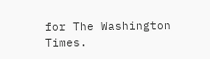for The Washington Times.